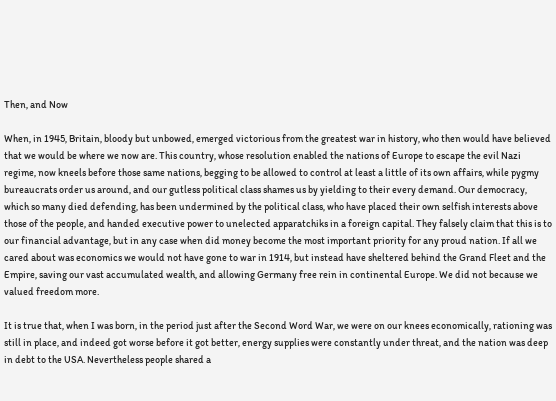Then, and Now

When, in 1945, Britain, bloody but unbowed, emerged victorious from the greatest war in history, who then would have believed that we would be where we now are. This country, whose resolution enabled the nations of Europe to escape the evil Nazi regime, now kneels before those same nations, begging to be allowed to control at least a little of its own affairs, while pygmy bureaucrats order us around, and our gutless political class shames us by yielding to their every demand. Our democracy, which so many died defending, has been undermined by the political class, who have placed their own selfish interests above those of the people, and handed executive power to unelected apparatchiks in a foreign capital. They falsely claim that this is to our financial advantage, but in any case when did money become the most important priority for any proud nation. If all we cared about was economics we would not have gone to war in 1914, but instead have sheltered behind the Grand Fleet and the Empire, saving our vast accumulated wealth, and allowing Germany free rein in continental Europe. We did not because we valued freedom more.

It is true that, when I was born, in the period just after the Second Word War, we were on our knees economically, rationing was still in place, and indeed got worse before it got better, energy supplies were constantly under threat, and the nation was deep in debt to the USA. Nevertheless people shared a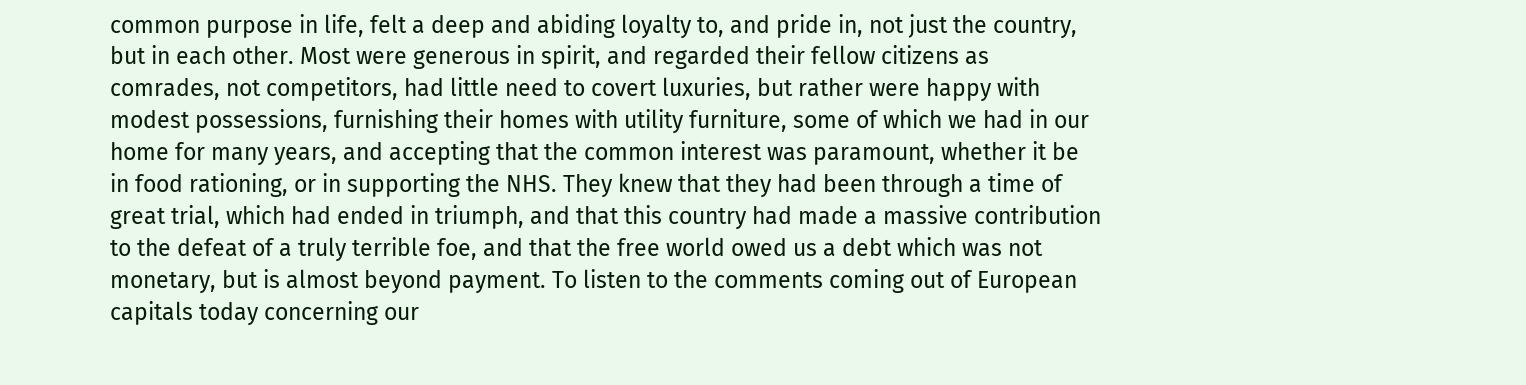common purpose in life, felt a deep and abiding loyalty to, and pride in, not just the country, but in each other. Most were generous in spirit, and regarded their fellow citizens as comrades, not competitors, had little need to covert luxuries, but rather were happy with modest possessions, furnishing their homes with utility furniture, some of which we had in our home for many years, and accepting that the common interest was paramount, whether it be in food rationing, or in supporting the NHS. They knew that they had been through a time of great trial, which had ended in triumph, and that this country had made a massive contribution to the defeat of a truly terrible foe, and that the free world owed us a debt which was not monetary, but is almost beyond payment. To listen to the comments coming out of European capitals today concerning our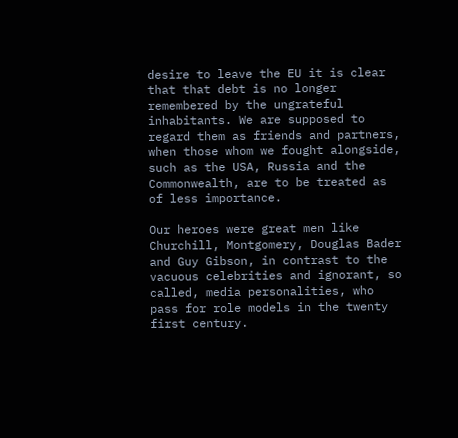desire to leave the EU it is clear that that debt is no longer remembered by the ungrateful inhabitants. We are supposed to regard them as friends and partners, when those whom we fought alongside, such as the USA, Russia and the Commonwealth, are to be treated as of less importance.

Our heroes were great men like Churchill, Montgomery, Douglas Bader and Guy Gibson, in contrast to the vacuous celebrities and ignorant, so called, media personalities, who pass for role models in the twenty first century.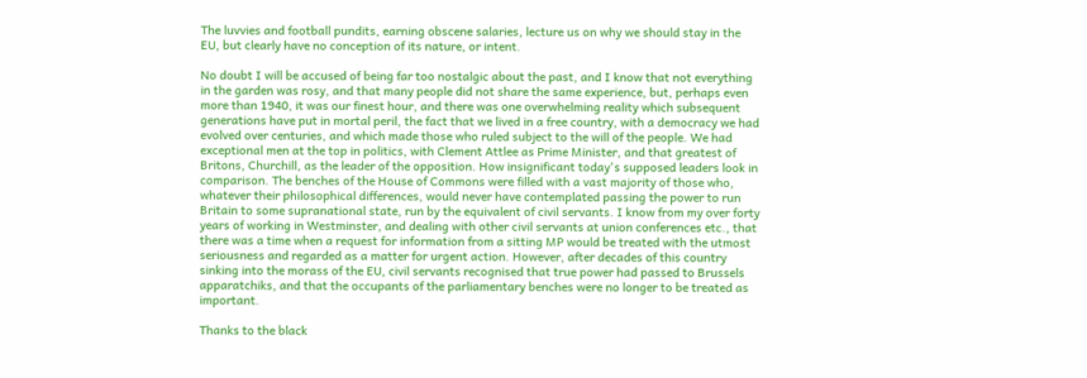The luvvies and football pundits, earning obscene salaries, lecture us on why we should stay in the EU, but clearly have no conception of its nature, or intent.

No doubt I will be accused of being far too nostalgic about the past, and I know that not everything in the garden was rosy, and that many people did not share the same experience, but, perhaps even more than 1940, it was our finest hour, and there was one overwhelming reality which subsequent generations have put in mortal peril, the fact that we lived in a free country, with a democracy we had evolved over centuries, and which made those who ruled subject to the will of the people. We had exceptional men at the top in politics, with Clement Attlee as Prime Minister, and that greatest of Britons, Churchill, as the leader of the opposition. How insignificant today's supposed leaders look in comparison. The benches of the House of Commons were filled with a vast majority of those who, whatever their philosophical differences, would never have contemplated passing the power to run Britain to some supranational state, run by the equivalent of civil servants. I know from my over forty years of working in Westminster, and dealing with other civil servants at union conferences etc., that there was a time when a request for information from a sitting MP would be treated with the utmost seriousness and regarded as a matter for urgent action. However, after decades of this country sinking into the morass of the EU, civil servants recognised that true power had passed to Brussels apparatchiks, and that the occupants of the parliamentary benches were no longer to be treated as important.

Thanks to the black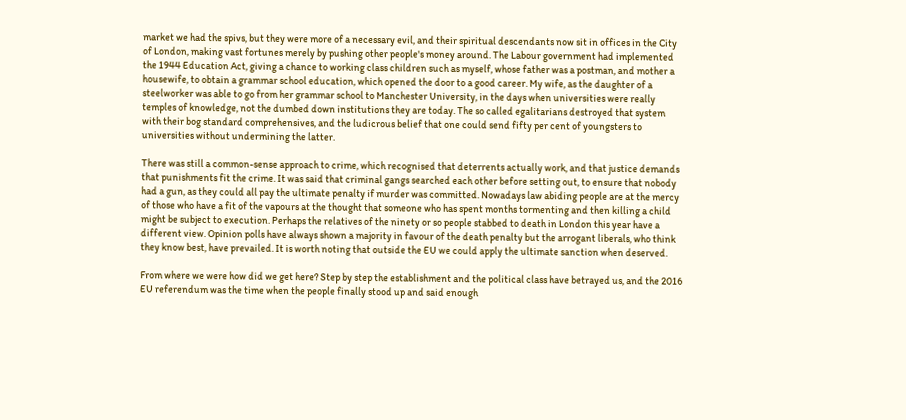market we had the spivs, but they were more of a necessary evil, and their spiritual descendants now sit in offices in the City of London, making vast fortunes merely by pushing other people's money around. The Labour government had implemented the 1944 Education Act, giving a chance to working class children such as myself, whose father was a postman, and mother a housewife, to obtain a grammar school education, which opened the door to a good career. My wife, as the daughter of a steelworker was able to go from her grammar school to Manchester University, in the days when universities were really temples of knowledge, not the dumbed down institutions they are today. The so called egalitarians destroyed that system with their bog standard comprehensives, and the ludicrous belief that one could send fifty per cent of youngsters to universities without undermining the latter.

There was still a common-sense approach to crime, which recognised that deterrents actually work, and that justice demands that punishments fit the crime. It was said that criminal gangs searched each other before setting out, to ensure that nobody had a gun, as they could all pay the ultimate penalty if murder was committed. Nowadays law abiding people are at the mercy of those who have a fit of the vapours at the thought that someone who has spent months tormenting and then killing a child might be subject to execution. Perhaps the relatives of the ninety or so people stabbed to death in London this year have a different view. Opinion polls have always shown a majority in favour of the death penalty but the arrogant liberals, who think they know best, have prevailed. It is worth noting that outside the EU we could apply the ultimate sanction when deserved.

From where we were how did we get here? Step by step the establishment and the political class have betrayed us, and the 2016 EU referendum was the time when the people finally stood up and said enough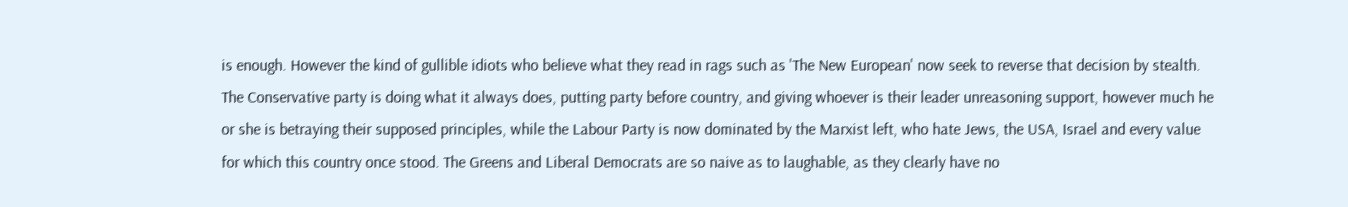is enough. However the kind of gullible idiots who believe what they read in rags such as 'The New European' now seek to reverse that decision by stealth. The Conservative party is doing what it always does, putting party before country, and giving whoever is their leader unreasoning support, however much he or she is betraying their supposed principles, while the Labour Party is now dominated by the Marxist left, who hate Jews, the USA, Israel and every value for which this country once stood. The Greens and Liberal Democrats are so naive as to laughable, as they clearly have no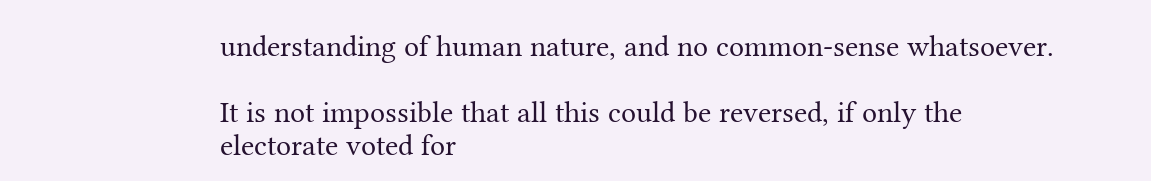understanding of human nature, and no common-sense whatsoever.

It is not impossible that all this could be reversed, if only the electorate voted for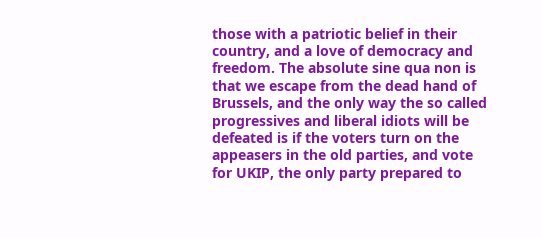those with a patriotic belief in their country, and a love of democracy and freedom. The absolute sine qua non is that we escape from the dead hand of Brussels, and the only way the so called progressives and liberal idiots will be defeated is if the voters turn on the appeasers in the old parties, and vote for UKIP, the only party prepared to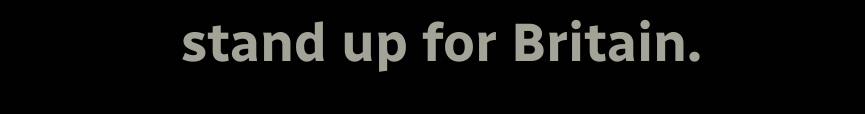stand up for Britain.